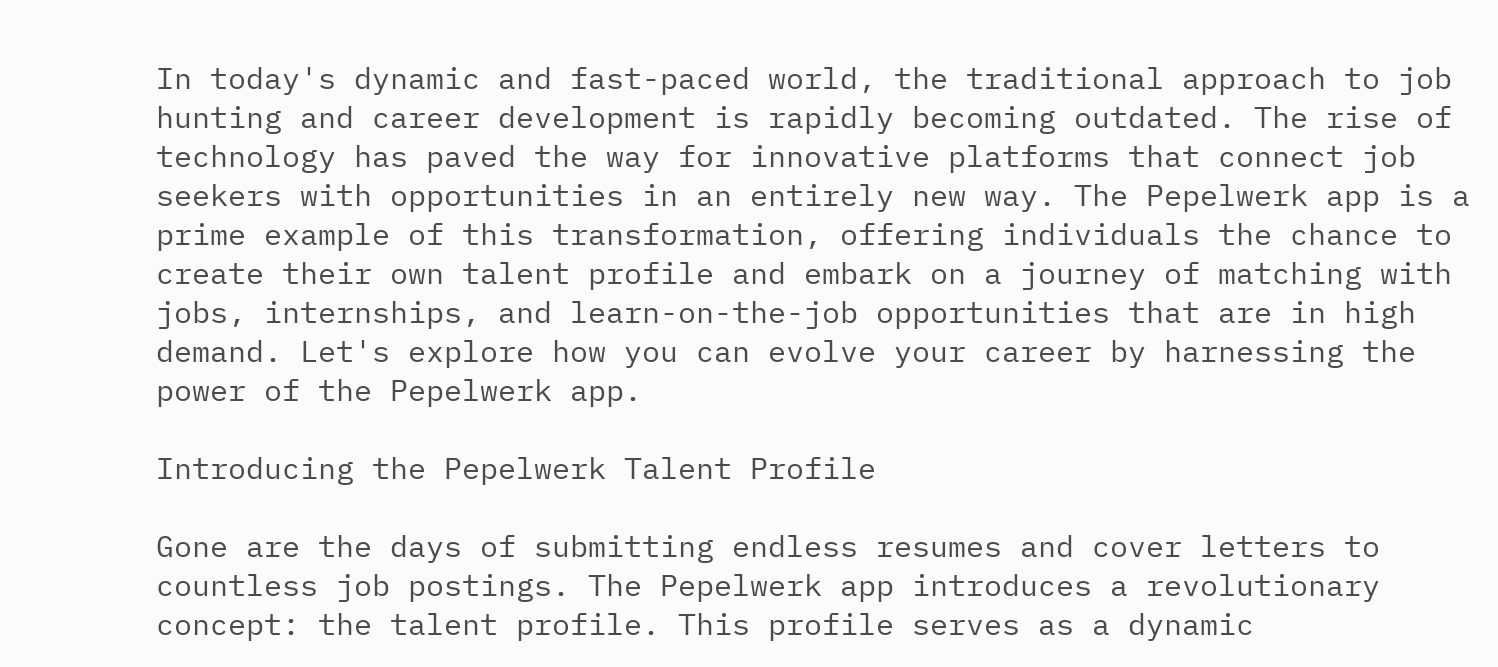In today's dynamic and fast-paced world, the traditional approach to job hunting and career development is rapidly becoming outdated. The rise of technology has paved the way for innovative platforms that connect job seekers with opportunities in an entirely new way. The Pepelwerk app is a prime example of this transformation, offering individuals the chance to create their own talent profile and embark on a journey of matching with jobs, internships, and learn-on-the-job opportunities that are in high demand. Let's explore how you can evolve your career by harnessing the power of the Pepelwerk app.

Introducing the Pepelwerk Talent Profile

Gone are the days of submitting endless resumes and cover letters to countless job postings. The Pepelwerk app introduces a revolutionary concept: the talent profile. This profile serves as a dynamic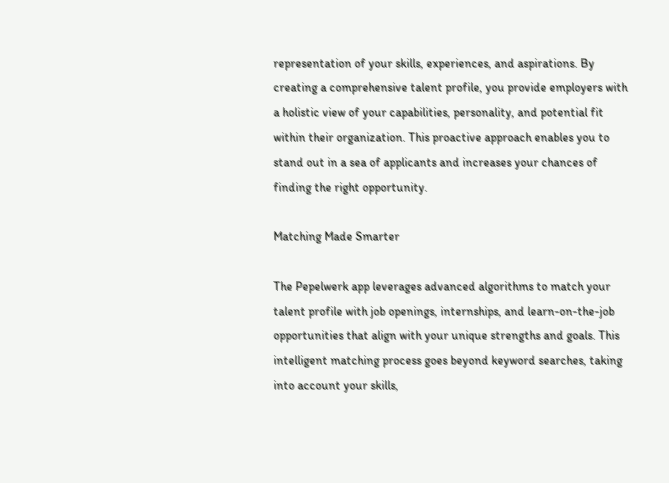representation of your skills, experiences, and aspirations. By creating a comprehensive talent profile, you provide employers with a holistic view of your capabilities, personality, and potential fit within their organization. This proactive approach enables you to stand out in a sea of applicants and increases your chances of finding the right opportunity.

Matching Made Smarter

The Pepelwerk app leverages advanced algorithms to match your talent profile with job openings, internships, and learn-on-the-job opportunities that align with your unique strengths and goals. This intelligent matching process goes beyond keyword searches, taking into account your skills,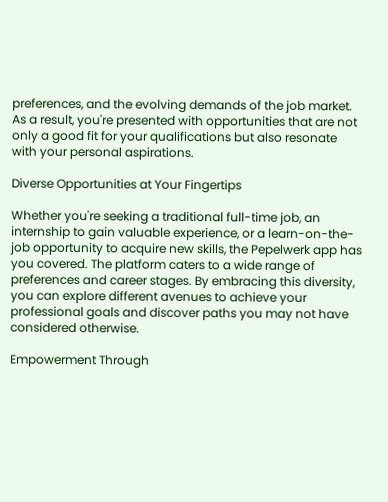preferences, and the evolving demands of the job market. As a result, you're presented with opportunities that are not only a good fit for your qualifications but also resonate with your personal aspirations.

Diverse Opportunities at Your Fingertips

Whether you're seeking a traditional full-time job, an internship to gain valuable experience, or a learn-on-the-job opportunity to acquire new skills, the Pepelwerk app has you covered. The platform caters to a wide range of preferences and career stages. By embracing this diversity, you can explore different avenues to achieve your professional goals and discover paths you may not have considered otherwise.

Empowerment Through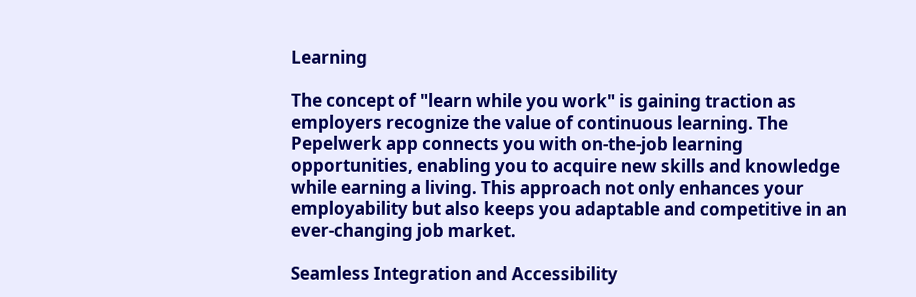Learning

The concept of "learn while you work" is gaining traction as employers recognize the value of continuous learning. The Pepelwerk app connects you with on-the-job learning opportunities, enabling you to acquire new skills and knowledge while earning a living. This approach not only enhances your employability but also keeps you adaptable and competitive in an ever-changing job market.

Seamless Integration and Accessibility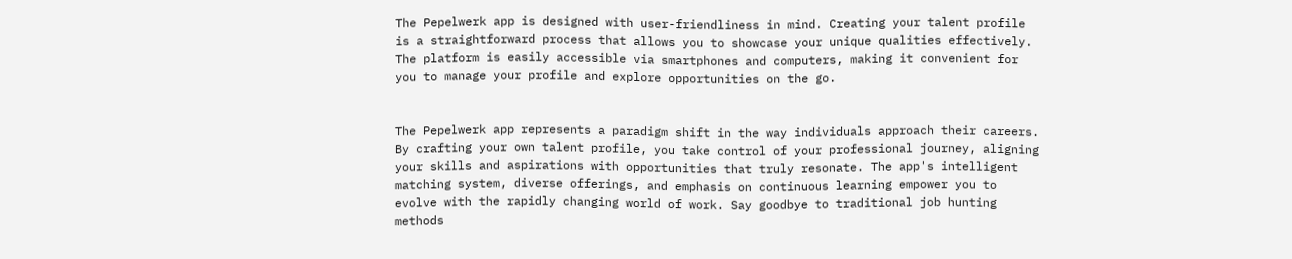The Pepelwerk app is designed with user-friendliness in mind. Creating your talent profile is a straightforward process that allows you to showcase your unique qualities effectively. The platform is easily accessible via smartphones and computers, making it convenient for you to manage your profile and explore opportunities on the go.


The Pepelwerk app represents a paradigm shift in the way individuals approach their careers. By crafting your own talent profile, you take control of your professional journey, aligning your skills and aspirations with opportunities that truly resonate. The app's intelligent matching system, diverse offerings, and emphasis on continuous learning empower you to evolve with the rapidly changing world of work. Say goodbye to traditional job hunting methods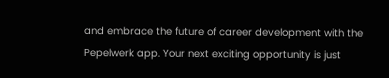and embrace the future of career development with the Pepelwerk app. Your next exciting opportunity is just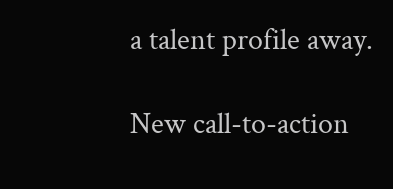a talent profile away.

New call-to-action